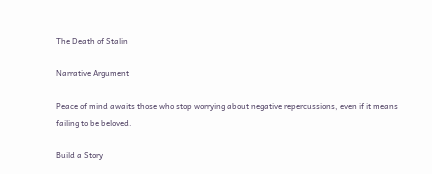The Death of Stalin

Narrative Argument

Peace of mind awaits those who stop worrying about negative repercussions, even if it means failing to be beloved.

Build a Story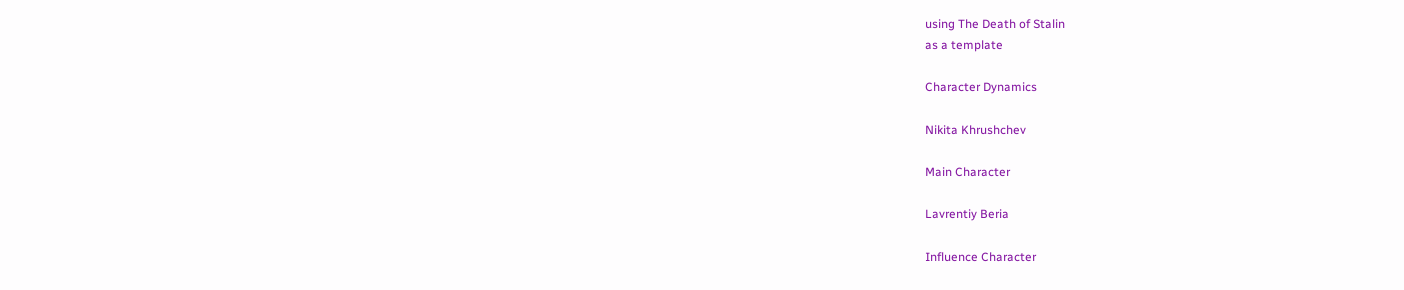using The Death of Stalin
as a template

Character Dynamics

Nikita Khrushchev

Main Character

Lavrentiy Beria

Influence Character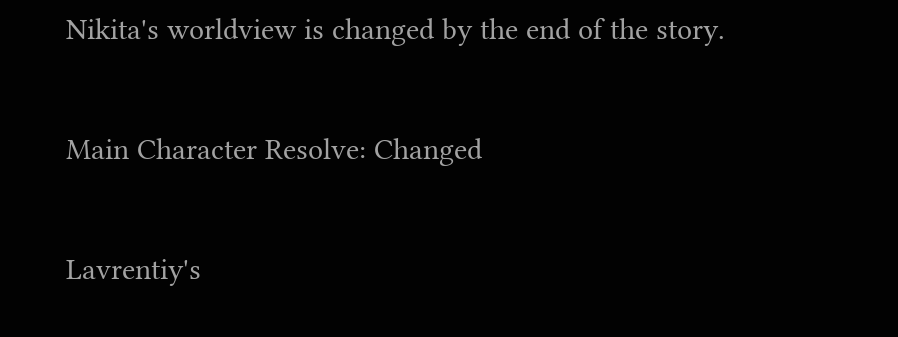Nikita's worldview is changed by the end of the story.

Main Character Resolve: Changed

Lavrentiy's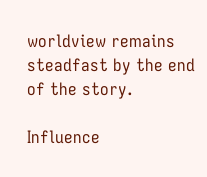worldview remains steadfast by the end of the story.

Influence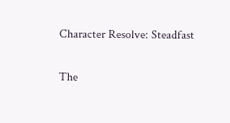Character Resolve: Steadfast

The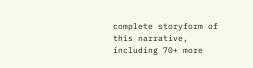complete storyform of this narrative, including 70+ more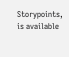Storypoints, is available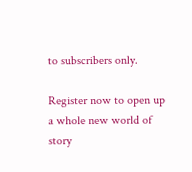to subscribers only.

Register now to open up a whole new world of story